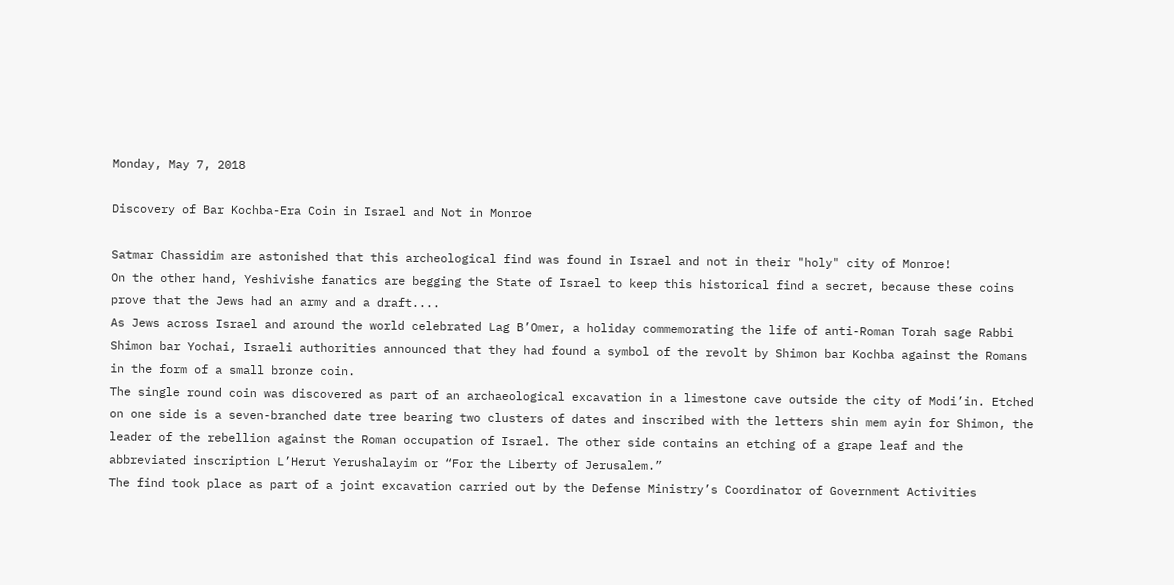Monday, May 7, 2018

Discovery of Bar Kochba-Era Coin in Israel and Not in Monroe

Satmar Chassidim are astonished that this archeological find was found in Israel and not in their "holy" city of Monroe!
On the other hand, Yeshivishe fanatics are begging the State of Israel to keep this historical find a secret, because these coins prove that the Jews had an army and a draft....
As Jews across Israel and around the world celebrated Lag B’Omer, a holiday commemorating the life of anti-Roman Torah sage Rabbi Shimon bar Yochai, Israeli authorities announced that they had found a symbol of the revolt by Shimon bar Kochba against the Romans in the form of a small bronze coin.
The single round coin was discovered as part of an archaeological excavation in a limestone cave outside the city of Modi’in. Etched on one side is a seven-branched date tree bearing two clusters of dates and inscribed with the letters shin mem ayin for Shimon, the leader of the rebellion against the Roman occupation of Israel. The other side contains an etching of a grape leaf and the abbreviated inscription L’Herut Yerushalayim or “For the Liberty of Jerusalem.”
The find took place as part of a joint excavation carried out by the Defense Ministry’s Coordinator of Government Activities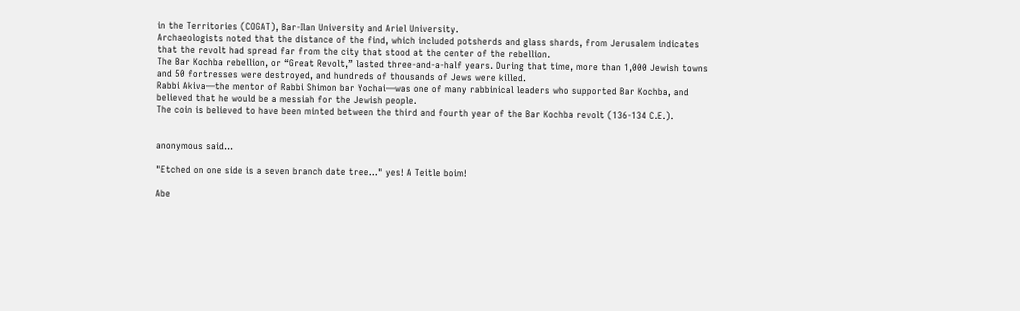in the Territories (COGAT), Bar-Ilan University and Ariel University.
Archaeologists noted that the distance of the find, which included potsherds and glass shards, from Jerusalem indicates that the revolt had spread far from the city that stood at the center of the rebellion.
The Bar Kochba rebellion, or “Great Revolt,” lasted three-and-a-half years. During that time, more than 1,000 Jewish towns and 50 fortresses were destroyed, and hundreds of thousands of Jews were killed.
Rabbi Akiva—the mentor of Rabbi Shimon bar Yochai—was one of many rabbinical leaders who supported Bar Kochba, and believed that he would be a messiah for the Jewish people.
The coin is believed to have been minted between the third and fourth year of the Bar Kochba revolt (136-134 C.E.).


anonymous said...

"Etched on one side is a seven branch date tree..." yes! A Teitle boim!

Abe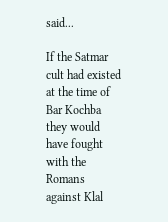said...

If the Satmar cult had existed at the time of Bar Kochba they would have fought with the Romans against Klal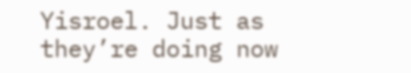Yisroel. Just as they’re doing now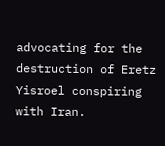advocating for the destruction of Eretz Yisroel conspiring with Iran.